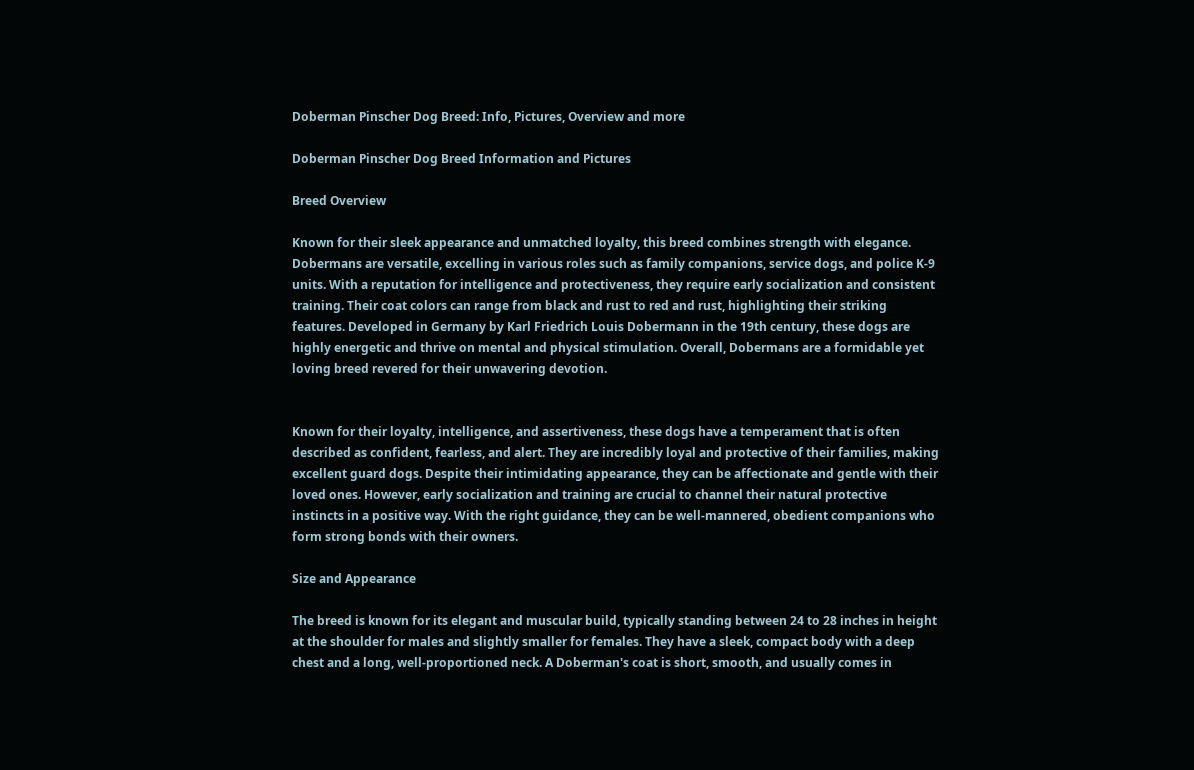Doberman Pinscher Dog Breed: Info, Pictures, Overview and more

Doberman Pinscher Dog Breed Information and Pictures

Breed Overview

Known for their sleek appearance and unmatched loyalty, this breed combines strength with elegance. Dobermans are versatile, excelling in various roles such as family companions, service dogs, and police K-9 units. With a reputation for intelligence and protectiveness, they require early socialization and consistent training. Their coat colors can range from black and rust to red and rust, highlighting their striking features. Developed in Germany by Karl Friedrich Louis Dobermann in the 19th century, these dogs are highly energetic and thrive on mental and physical stimulation. Overall, Dobermans are a formidable yet loving breed revered for their unwavering devotion.


Known for their loyalty, intelligence, and assertiveness, these dogs have a temperament that is often described as confident, fearless, and alert. They are incredibly loyal and protective of their families, making excellent guard dogs. Despite their intimidating appearance, they can be affectionate and gentle with their loved ones. However, early socialization and training are crucial to channel their natural protective instincts in a positive way. With the right guidance, they can be well-mannered, obedient companions who form strong bonds with their owners.

Size and Appearance

The breed is known for its elegant and muscular build, typically standing between 24 to 28 inches in height at the shoulder for males and slightly smaller for females. They have a sleek, compact body with a deep chest and a long, well-proportioned neck. A Doberman's coat is short, smooth, and usually comes in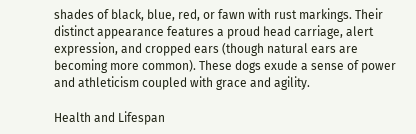shades of black, blue, red, or fawn with rust markings. Their distinct appearance features a proud head carriage, alert expression, and cropped ears (though natural ears are becoming more common). These dogs exude a sense of power and athleticism coupled with grace and agility.

Health and Lifespan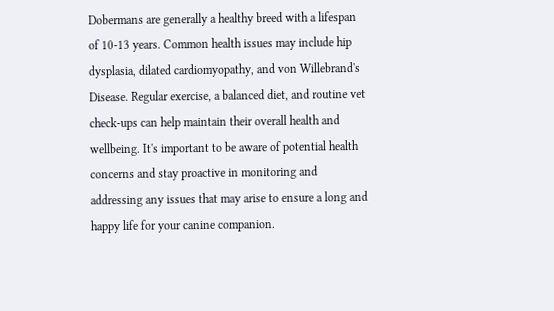Dobermans are generally a healthy breed with a lifespan of 10-13 years. Common health issues may include hip dysplasia, dilated cardiomyopathy, and von Willebrand's Disease. Regular exercise, a balanced diet, and routine vet check-ups can help maintain their overall health and wellbeing. It's important to be aware of potential health concerns and stay proactive in monitoring and addressing any issues that may arise to ensure a long and happy life for your canine companion.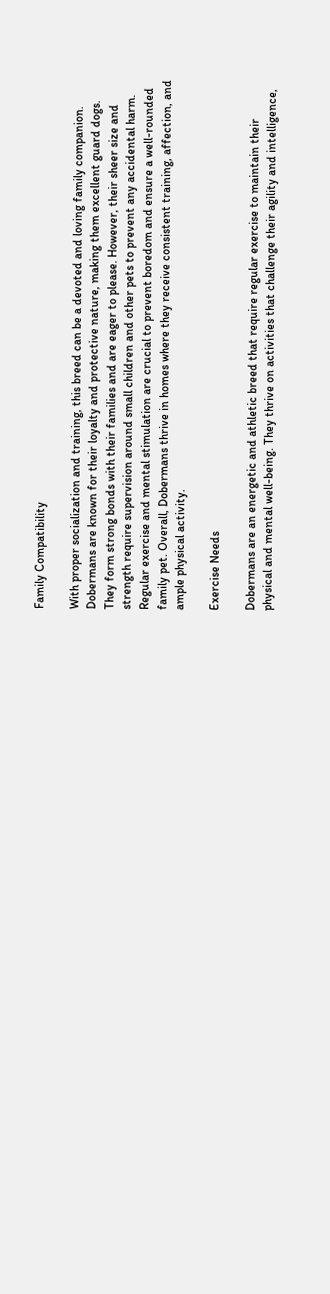Family Compatibility

With proper socialization and training, this breed can be a devoted and loving family companion. Dobermans are known for their loyalty and protective nature, making them excellent guard dogs. They form strong bonds with their families and are eager to please. However, their sheer size and strength require supervision around small children and other pets to prevent any accidental harm. Regular exercise and mental stimulation are crucial to prevent boredom and ensure a well-rounded family pet. Overall, Dobermans thrive in homes where they receive consistent training, affection, and ample physical activity.

Exercise Needs

Dobermans are an energetic and athletic breed that require regular exercise to maintain their physical and mental well-being. They thrive on activities that challenge their agility and intelligence,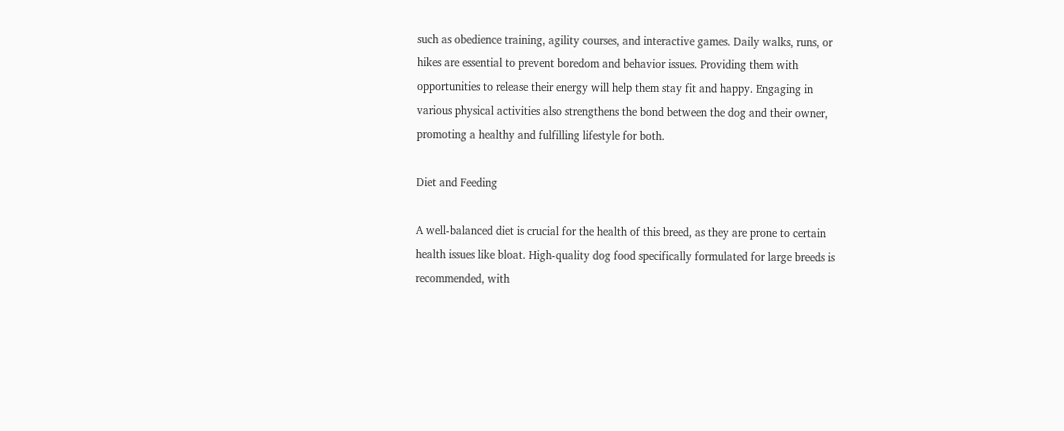such as obedience training, agility courses, and interactive games. Daily walks, runs, or hikes are essential to prevent boredom and behavior issues. Providing them with opportunities to release their energy will help them stay fit and happy. Engaging in various physical activities also strengthens the bond between the dog and their owner, promoting a healthy and fulfilling lifestyle for both.

Diet and Feeding

A well-balanced diet is crucial for the health of this breed, as they are prone to certain health issues like bloat. High-quality dog food specifically formulated for large breeds is recommended, with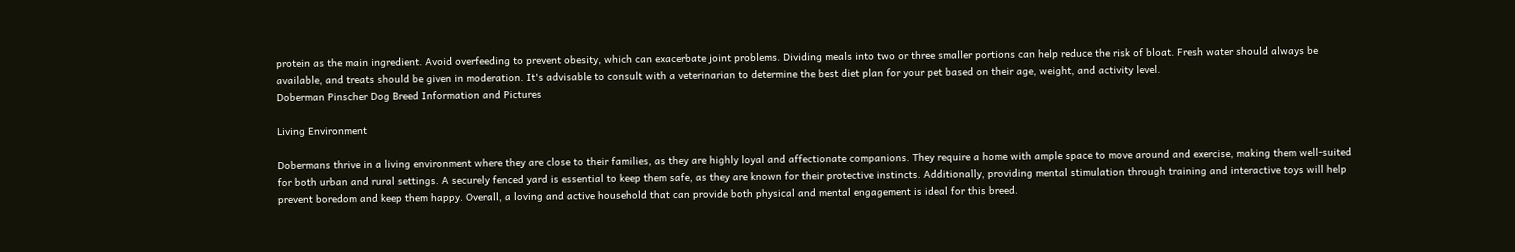protein as the main ingredient. Avoid overfeeding to prevent obesity, which can exacerbate joint problems. Dividing meals into two or three smaller portions can help reduce the risk of bloat. Fresh water should always be available, and treats should be given in moderation. It's advisable to consult with a veterinarian to determine the best diet plan for your pet based on their age, weight, and activity level.
Doberman Pinscher Dog Breed Information and Pictures

Living Environment

Dobermans thrive in a living environment where they are close to their families, as they are highly loyal and affectionate companions. They require a home with ample space to move around and exercise, making them well-suited for both urban and rural settings. A securely fenced yard is essential to keep them safe, as they are known for their protective instincts. Additionally, providing mental stimulation through training and interactive toys will help prevent boredom and keep them happy. Overall, a loving and active household that can provide both physical and mental engagement is ideal for this breed.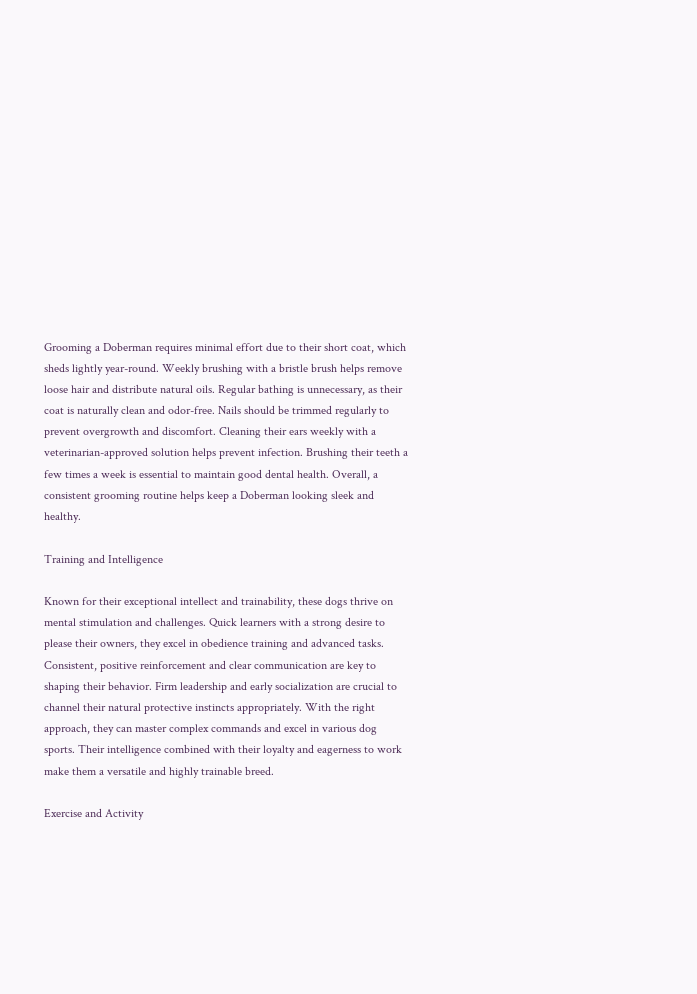Grooming a Doberman requires minimal effort due to their short coat, which sheds lightly year-round. Weekly brushing with a bristle brush helps remove loose hair and distribute natural oils. Regular bathing is unnecessary, as their coat is naturally clean and odor-free. Nails should be trimmed regularly to prevent overgrowth and discomfort. Cleaning their ears weekly with a veterinarian-approved solution helps prevent infection. Brushing their teeth a few times a week is essential to maintain good dental health. Overall, a consistent grooming routine helps keep a Doberman looking sleek and healthy.

Training and Intelligence

Known for their exceptional intellect and trainability, these dogs thrive on mental stimulation and challenges. Quick learners with a strong desire to please their owners, they excel in obedience training and advanced tasks. Consistent, positive reinforcement and clear communication are key to shaping their behavior. Firm leadership and early socialization are crucial to channel their natural protective instincts appropriately. With the right approach, they can master complex commands and excel in various dog sports. Their intelligence combined with their loyalty and eagerness to work make them a versatile and highly trainable breed.

Exercise and Activity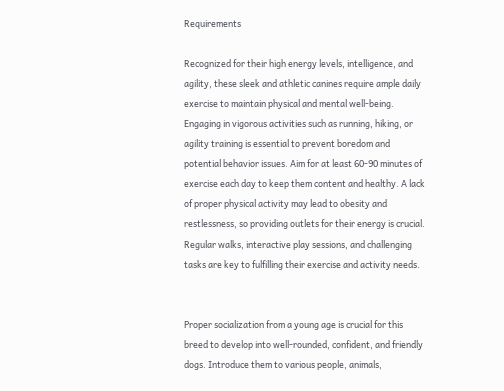Requirements

Recognized for their high energy levels, intelligence, and agility, these sleek and athletic canines require ample daily exercise to maintain physical and mental well-being. Engaging in vigorous activities such as running, hiking, or agility training is essential to prevent boredom and potential behavior issues. Aim for at least 60-90 minutes of exercise each day to keep them content and healthy. A lack of proper physical activity may lead to obesity and restlessness, so providing outlets for their energy is crucial. Regular walks, interactive play sessions, and challenging tasks are key to fulfilling their exercise and activity needs.


Proper socialization from a young age is crucial for this breed to develop into well-rounded, confident, and friendly dogs. Introduce them to various people, animals,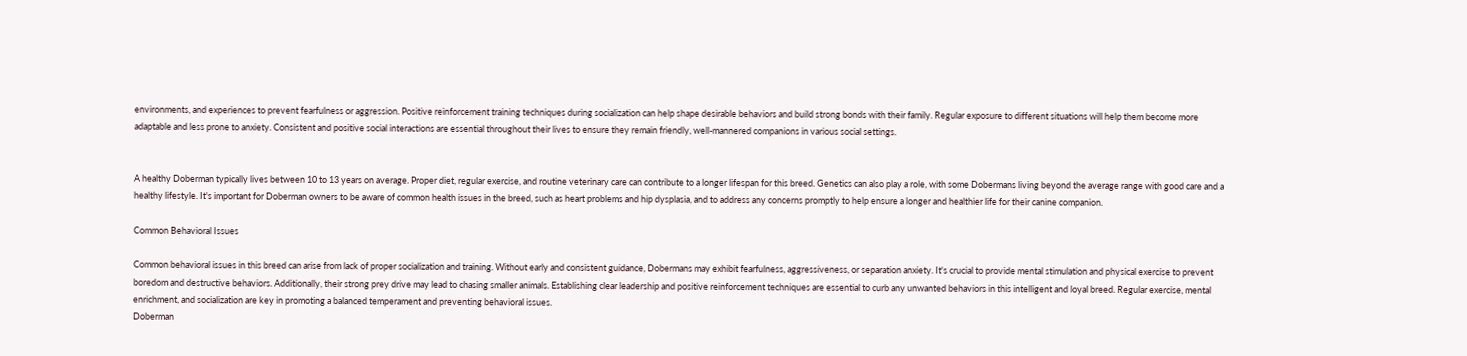environments, and experiences to prevent fearfulness or aggression. Positive reinforcement training techniques during socialization can help shape desirable behaviors and build strong bonds with their family. Regular exposure to different situations will help them become more adaptable and less prone to anxiety. Consistent and positive social interactions are essential throughout their lives to ensure they remain friendly, well-mannered companions in various social settings.


A healthy Doberman typically lives between 10 to 13 years on average. Proper diet, regular exercise, and routine veterinary care can contribute to a longer lifespan for this breed. Genetics can also play a role, with some Dobermans living beyond the average range with good care and a healthy lifestyle. It's important for Doberman owners to be aware of common health issues in the breed, such as heart problems and hip dysplasia, and to address any concerns promptly to help ensure a longer and healthier life for their canine companion.

Common Behavioral Issues

Common behavioral issues in this breed can arise from lack of proper socialization and training. Without early and consistent guidance, Dobermans may exhibit fearfulness, aggressiveness, or separation anxiety. It's crucial to provide mental stimulation and physical exercise to prevent boredom and destructive behaviors. Additionally, their strong prey drive may lead to chasing smaller animals. Establishing clear leadership and positive reinforcement techniques are essential to curb any unwanted behaviors in this intelligent and loyal breed. Regular exercise, mental enrichment, and socialization are key in promoting a balanced temperament and preventing behavioral issues.
Doberman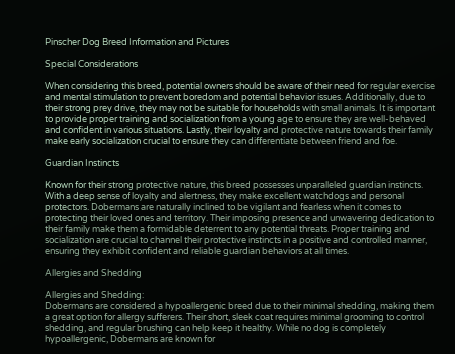Pinscher Dog Breed Information and Pictures

Special Considerations

When considering this breed, potential owners should be aware of their need for regular exercise and mental stimulation to prevent boredom and potential behavior issues. Additionally, due to their strong prey drive, they may not be suitable for households with small animals. It is important to provide proper training and socialization from a young age to ensure they are well-behaved and confident in various situations. Lastly, their loyalty and protective nature towards their family make early socialization crucial to ensure they can differentiate between friend and foe.

Guardian Instincts

Known for their strong protective nature, this breed possesses unparalleled guardian instincts. With a deep sense of loyalty and alertness, they make excellent watchdogs and personal protectors. Dobermans are naturally inclined to be vigilant and fearless when it comes to protecting their loved ones and territory. Their imposing presence and unwavering dedication to their family make them a formidable deterrent to any potential threats. Proper training and socialization are crucial to channel their protective instincts in a positive and controlled manner, ensuring they exhibit confident and reliable guardian behaviors at all times.

Allergies and Shedding

Allergies and Shedding:
Dobermans are considered a hypoallergenic breed due to their minimal shedding, making them a great option for allergy sufferers. Their short, sleek coat requires minimal grooming to control shedding, and regular brushing can help keep it healthy. While no dog is completely hypoallergenic, Dobermans are known for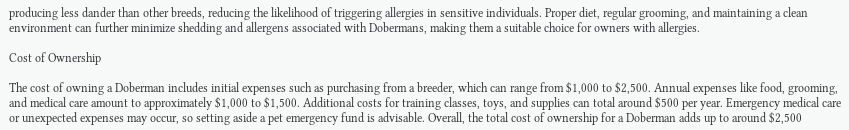producing less dander than other breeds, reducing the likelihood of triggering allergies in sensitive individuals. Proper diet, regular grooming, and maintaining a clean environment can further minimize shedding and allergens associated with Dobermans, making them a suitable choice for owners with allergies.

Cost of Ownership

The cost of owning a Doberman includes initial expenses such as purchasing from a breeder, which can range from $1,000 to $2,500. Annual expenses like food, grooming, and medical care amount to approximately $1,000 to $1,500. Additional costs for training classes, toys, and supplies can total around $500 per year. Emergency medical care or unexpected expenses may occur, so setting aside a pet emergency fund is advisable. Overall, the total cost of ownership for a Doberman adds up to around $2,500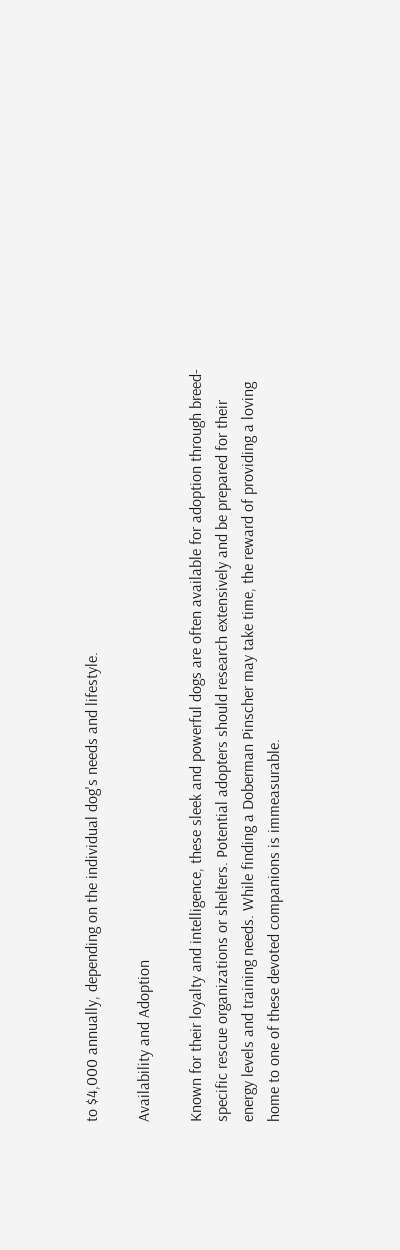to $4,000 annually, depending on the individual dog's needs and lifestyle.

Availability and Adoption

Known for their loyalty and intelligence, these sleek and powerful dogs are often available for adoption through breed-specific rescue organizations or shelters. Potential adopters should research extensively and be prepared for their energy levels and training needs. While finding a Doberman Pinscher may take time, the reward of providing a loving home to one of these devoted companions is immeasurable.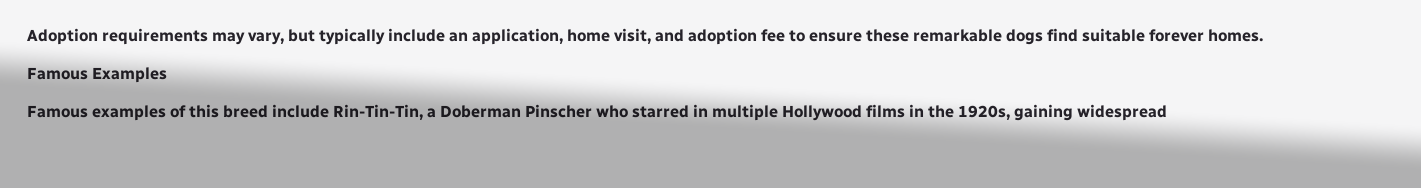Adoption requirements may vary, but typically include an application, home visit, and adoption fee to ensure these remarkable dogs find suitable forever homes.

Famous Examples

Famous examples of this breed include Rin-Tin-Tin, a Doberman Pinscher who starred in multiple Hollywood films in the 1920s, gaining widespread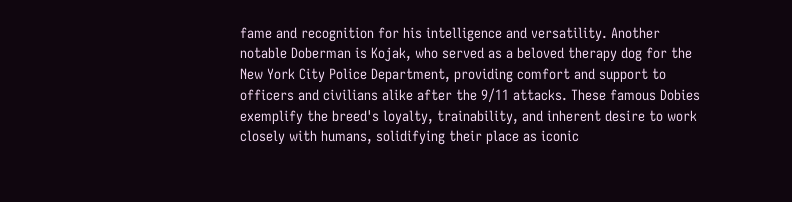fame and recognition for his intelligence and versatility. Another notable Doberman is Kojak, who served as a beloved therapy dog for the New York City Police Department, providing comfort and support to officers and civilians alike after the 9/11 attacks. These famous Dobies exemplify the breed's loyalty, trainability, and inherent desire to work closely with humans, solidifying their place as iconic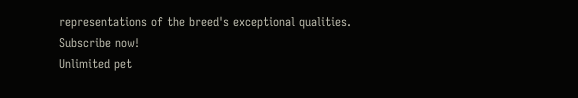representations of the breed's exceptional qualities.
Subscribe now!
Unlimited pet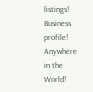listings!
Business profile!
Anywhere in the World!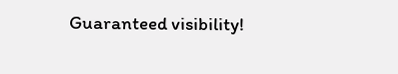Guaranteed visibility!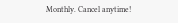Monthly. Cancel anytime!